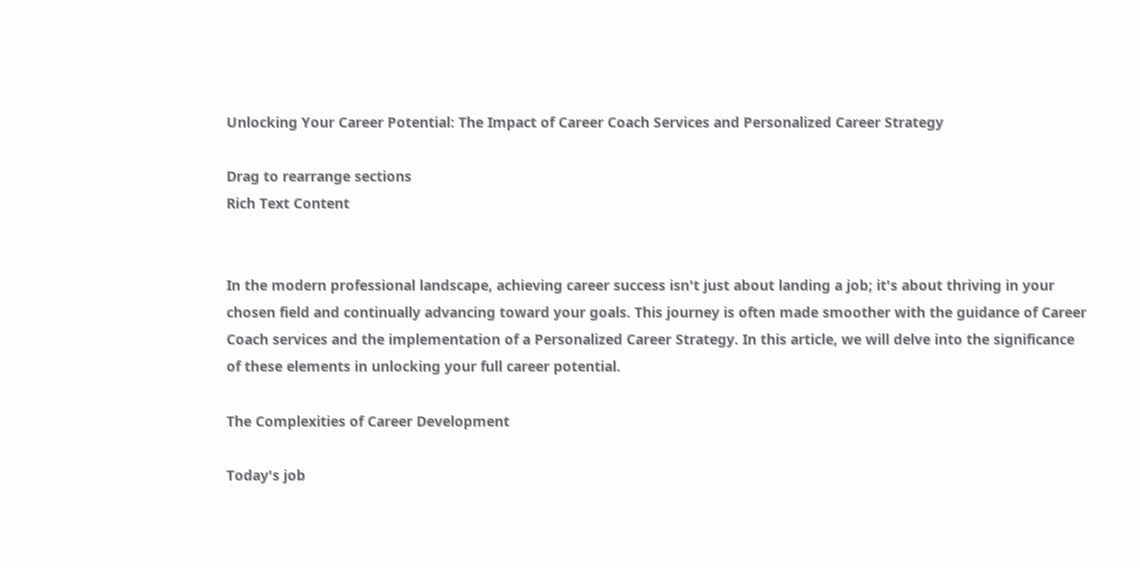Unlocking Your Career Potential: The Impact of Career Coach Services and Personalized Career Strategy

Drag to rearrange sections
Rich Text Content


In the modern professional landscape, achieving career success isn't just about landing a job; it's about thriving in your chosen field and continually advancing toward your goals. This journey is often made smoother with the guidance of Career Coach services and the implementation of a Personalized Career Strategy. In this article, we will delve into the significance of these elements in unlocking your full career potential.

The Complexities of Career Development

Today's job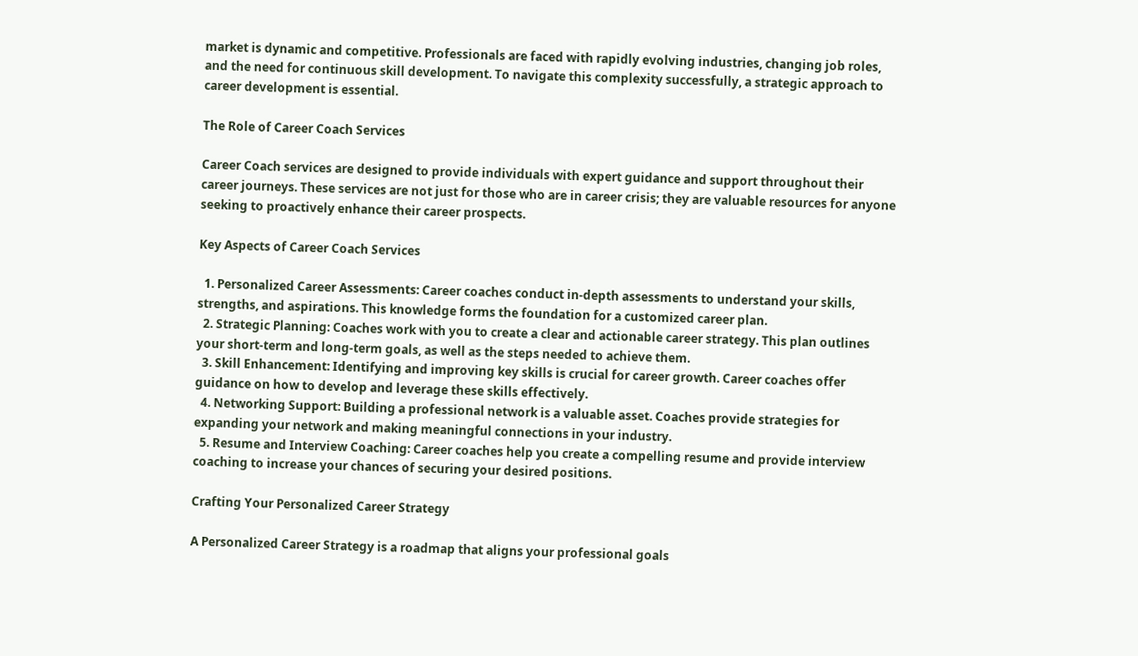market is dynamic and competitive. Professionals are faced with rapidly evolving industries, changing job roles, and the need for continuous skill development. To navigate this complexity successfully, a strategic approach to career development is essential.

The Role of Career Coach Services

Career Coach services are designed to provide individuals with expert guidance and support throughout their career journeys. These services are not just for those who are in career crisis; they are valuable resources for anyone seeking to proactively enhance their career prospects.

Key Aspects of Career Coach Services

  1. Personalized Career Assessments: Career coaches conduct in-depth assessments to understand your skills, strengths, and aspirations. This knowledge forms the foundation for a customized career plan.
  2. Strategic Planning: Coaches work with you to create a clear and actionable career strategy. This plan outlines your short-term and long-term goals, as well as the steps needed to achieve them.
  3. Skill Enhancement: Identifying and improving key skills is crucial for career growth. Career coaches offer guidance on how to develop and leverage these skills effectively.
  4. Networking Support: Building a professional network is a valuable asset. Coaches provide strategies for expanding your network and making meaningful connections in your industry.
  5. Resume and Interview Coaching: Career coaches help you create a compelling resume and provide interview coaching to increase your chances of securing your desired positions.

Crafting Your Personalized Career Strategy

A Personalized Career Strategy is a roadmap that aligns your professional goals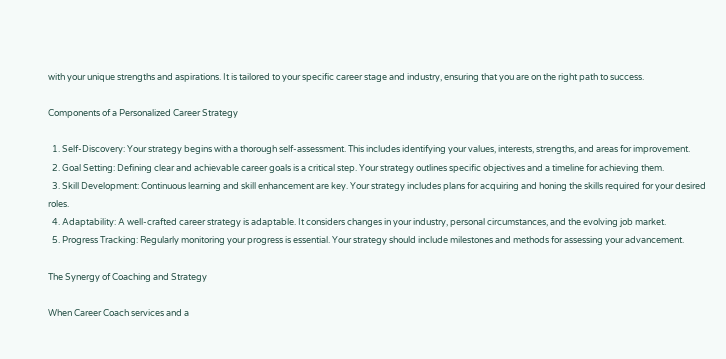with your unique strengths and aspirations. It is tailored to your specific career stage and industry, ensuring that you are on the right path to success.

Components of a Personalized Career Strategy

  1. Self-Discovery: Your strategy begins with a thorough self-assessment. This includes identifying your values, interests, strengths, and areas for improvement.
  2. Goal Setting: Defining clear and achievable career goals is a critical step. Your strategy outlines specific objectives and a timeline for achieving them.
  3. Skill Development: Continuous learning and skill enhancement are key. Your strategy includes plans for acquiring and honing the skills required for your desired roles.
  4. Adaptability: A well-crafted career strategy is adaptable. It considers changes in your industry, personal circumstances, and the evolving job market.
  5. Progress Tracking: Regularly monitoring your progress is essential. Your strategy should include milestones and methods for assessing your advancement.

The Synergy of Coaching and Strategy

When Career Coach services and a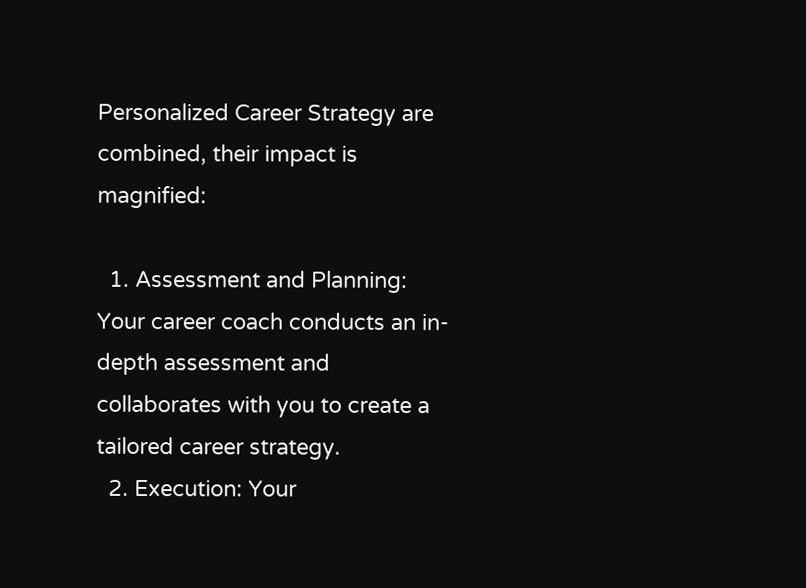Personalized Career Strategy are combined, their impact is magnified:

  1. Assessment and Planning: Your career coach conducts an in-depth assessment and collaborates with you to create a tailored career strategy.
  2. Execution: Your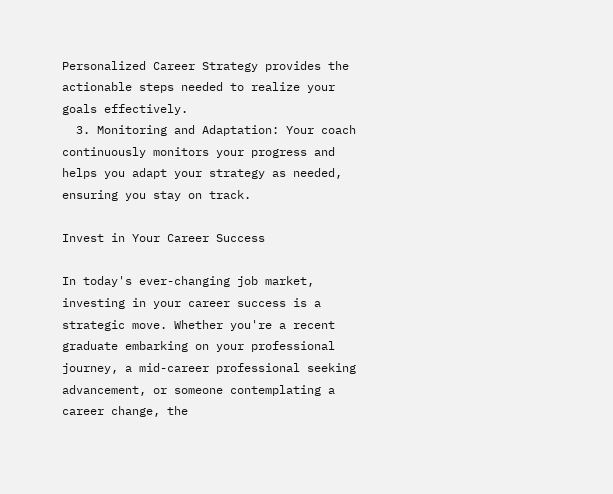Personalized Career Strategy provides the actionable steps needed to realize your goals effectively.
  3. Monitoring and Adaptation: Your coach continuously monitors your progress and helps you adapt your strategy as needed, ensuring you stay on track.

Invest in Your Career Success

In today's ever-changing job market, investing in your career success is a strategic move. Whether you're a recent graduate embarking on your professional journey, a mid-career professional seeking advancement, or someone contemplating a career change, the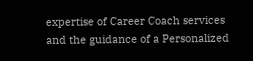expertise of Career Coach services and the guidance of a Personalized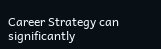Career Strategy can significantly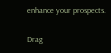enhance your prospects.

Drag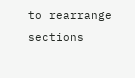to rearrange sections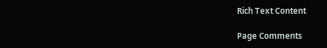Rich Text Content

Page Comments